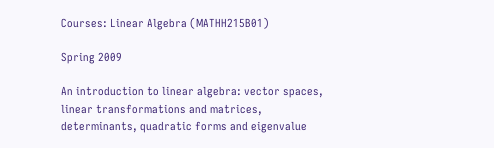Courses: Linear Algebra (MATHH215B01)

Spring 2009

An introduction to linear algebra: vector spaces, linear transformations and matrices, determinants, quadratic forms and eigenvalue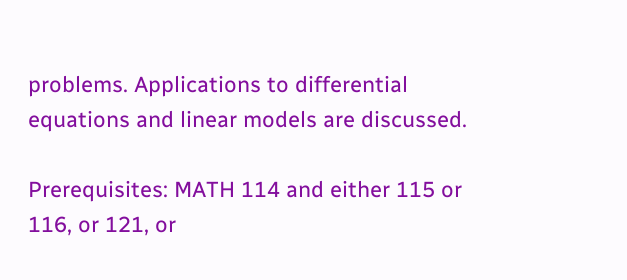problems. Applications to differential equations and linear models are discussed.

Prerequisites: MATH 114 and either 115 or 116, or 121, or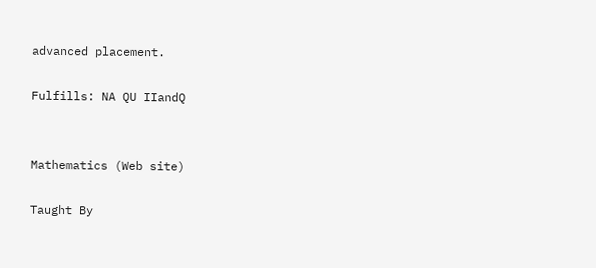advanced placement.

Fulfills: NA QU IIandQ


Mathematics (Web site)

Taught By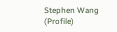Stephen Wang (Profile)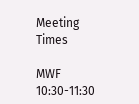Meeting Times

MWF 10:30-11:30